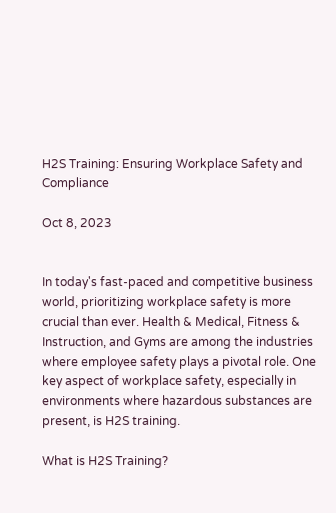H2S Training: Ensuring Workplace Safety and Compliance

Oct 8, 2023


In today's fast-paced and competitive business world, prioritizing workplace safety is more crucial than ever. Health & Medical, Fitness & Instruction, and Gyms are among the industries where employee safety plays a pivotal role. One key aspect of workplace safety, especially in environments where hazardous substances are present, is H2S training.

What is H2S Training?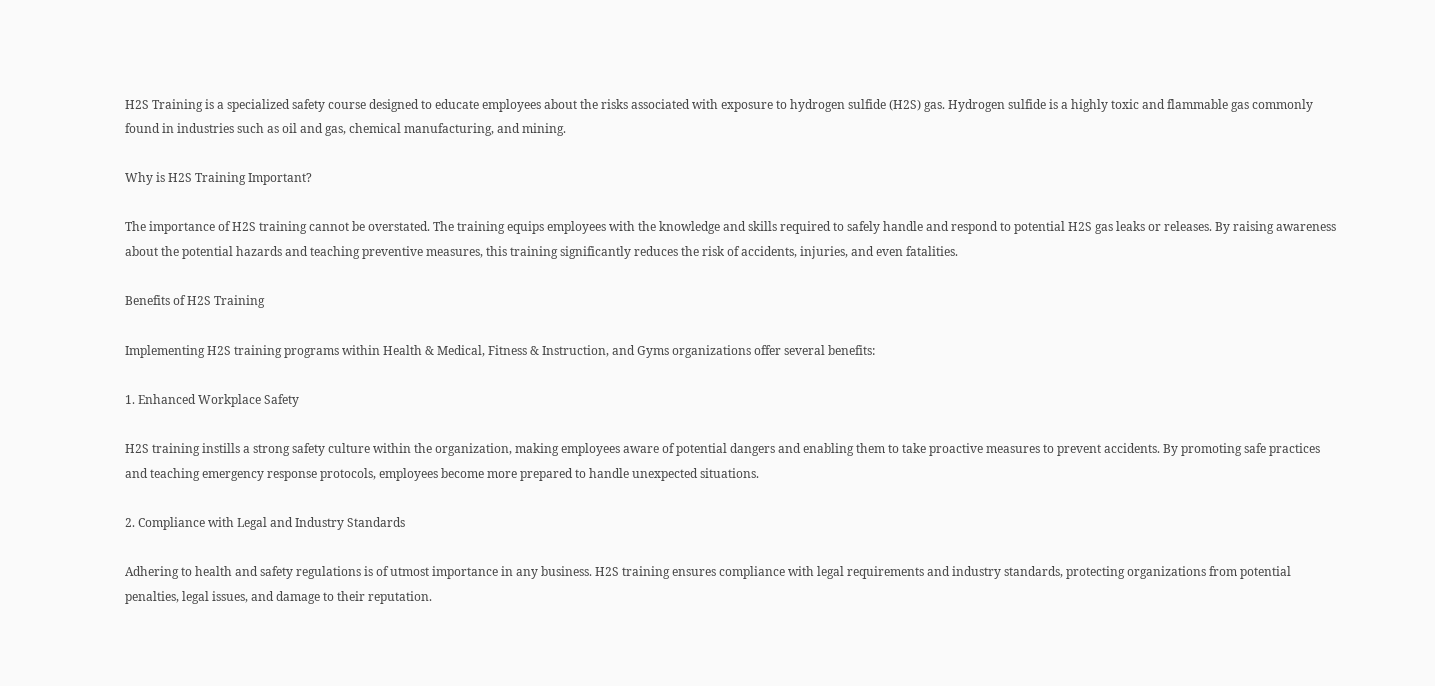H2S Training is a specialized safety course designed to educate employees about the risks associated with exposure to hydrogen sulfide (H2S) gas. Hydrogen sulfide is a highly toxic and flammable gas commonly found in industries such as oil and gas, chemical manufacturing, and mining.

Why is H2S Training Important?

The importance of H2S training cannot be overstated. The training equips employees with the knowledge and skills required to safely handle and respond to potential H2S gas leaks or releases. By raising awareness about the potential hazards and teaching preventive measures, this training significantly reduces the risk of accidents, injuries, and even fatalities.

Benefits of H2S Training

Implementing H2S training programs within Health & Medical, Fitness & Instruction, and Gyms organizations offer several benefits:

1. Enhanced Workplace Safety

H2S training instills a strong safety culture within the organization, making employees aware of potential dangers and enabling them to take proactive measures to prevent accidents. By promoting safe practices and teaching emergency response protocols, employees become more prepared to handle unexpected situations.

2. Compliance with Legal and Industry Standards

Adhering to health and safety regulations is of utmost importance in any business. H2S training ensures compliance with legal requirements and industry standards, protecting organizations from potential penalties, legal issues, and damage to their reputation.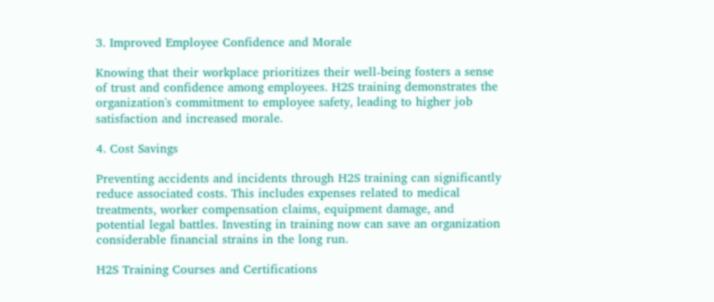3. Improved Employee Confidence and Morale

Knowing that their workplace prioritizes their well-being fosters a sense of trust and confidence among employees. H2S training demonstrates the organization's commitment to employee safety, leading to higher job satisfaction and increased morale.

4. Cost Savings

Preventing accidents and incidents through H2S training can significantly reduce associated costs. This includes expenses related to medical treatments, worker compensation claims, equipment damage, and potential legal battles. Investing in training now can save an organization considerable financial strains in the long run.

H2S Training Courses and Certifications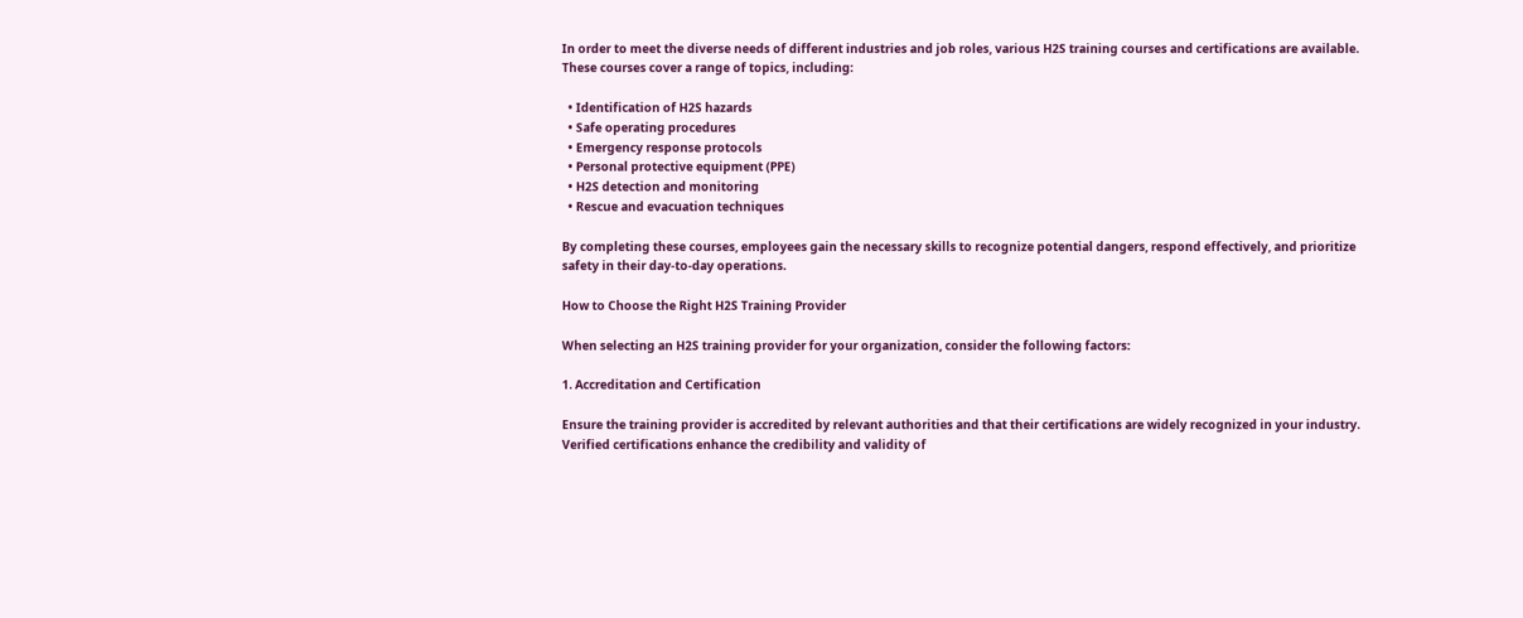In order to meet the diverse needs of different industries and job roles, various H2S training courses and certifications are available. These courses cover a range of topics, including:

  • Identification of H2S hazards
  • Safe operating procedures
  • Emergency response protocols
  • Personal protective equipment (PPE)
  • H2S detection and monitoring
  • Rescue and evacuation techniques

By completing these courses, employees gain the necessary skills to recognize potential dangers, respond effectively, and prioritize safety in their day-to-day operations.

How to Choose the Right H2S Training Provider

When selecting an H2S training provider for your organization, consider the following factors:

1. Accreditation and Certification

Ensure the training provider is accredited by relevant authorities and that their certifications are widely recognized in your industry. Verified certifications enhance the credibility and validity of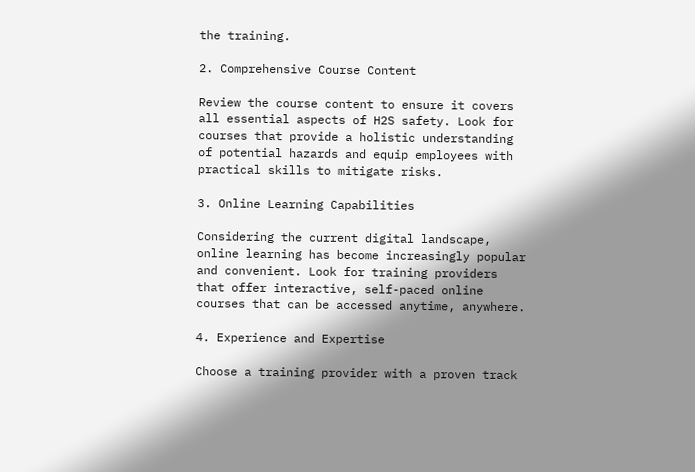the training.

2. Comprehensive Course Content

Review the course content to ensure it covers all essential aspects of H2S safety. Look for courses that provide a holistic understanding of potential hazards and equip employees with practical skills to mitigate risks.

3. Online Learning Capabilities

Considering the current digital landscape, online learning has become increasingly popular and convenient. Look for training providers that offer interactive, self-paced online courses that can be accessed anytime, anywhere.

4. Experience and Expertise

Choose a training provider with a proven track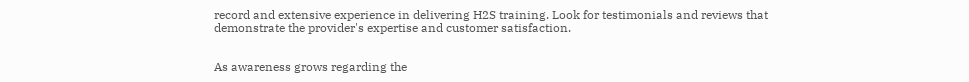record and extensive experience in delivering H2S training. Look for testimonials and reviews that demonstrate the provider's expertise and customer satisfaction.


As awareness grows regarding the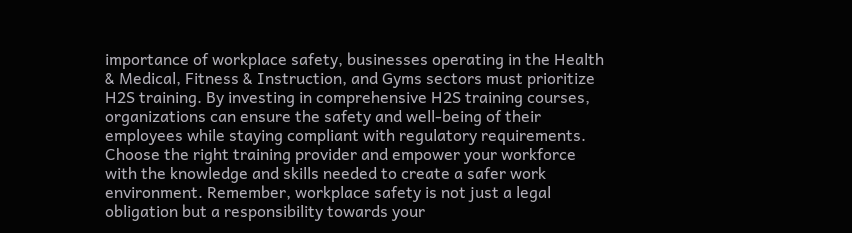importance of workplace safety, businesses operating in the Health & Medical, Fitness & Instruction, and Gyms sectors must prioritize H2S training. By investing in comprehensive H2S training courses, organizations can ensure the safety and well-being of their employees while staying compliant with regulatory requirements. Choose the right training provider and empower your workforce with the knowledge and skills needed to create a safer work environment. Remember, workplace safety is not just a legal obligation but a responsibility towards your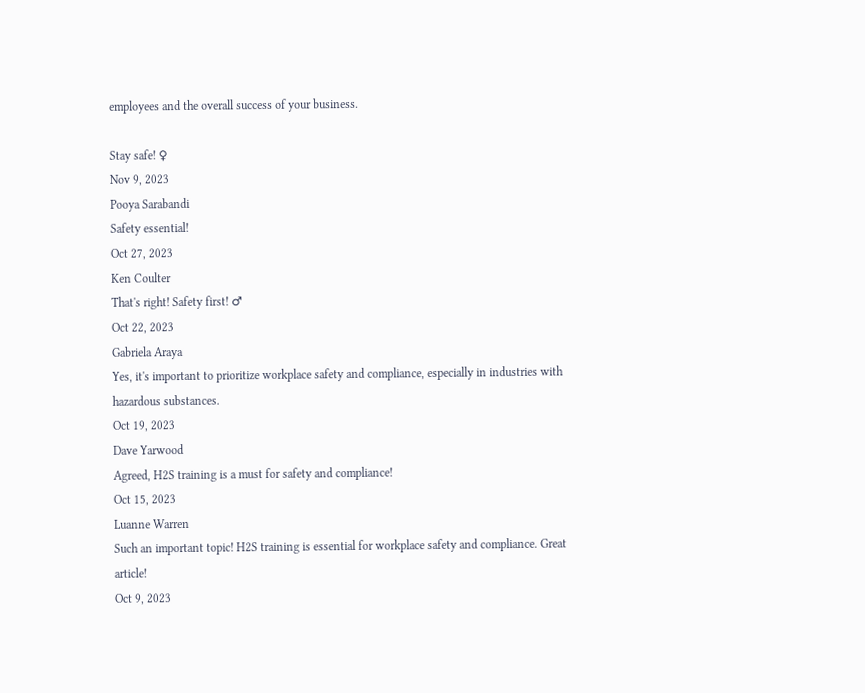employees and the overall success of your business.

Stay safe! ♀
Nov 9, 2023
Pooya Sarabandi
Safety essential!
Oct 27, 2023
Ken Coulter
That's right! Safety first! ♂
Oct 22, 2023
Gabriela Araya
Yes, it's important to prioritize workplace safety and compliance, especially in industries with hazardous substances.
Oct 19, 2023
Dave Yarwood
Agreed, H2S training is a must for safety and compliance!
Oct 15, 2023
Luanne Warren
Such an important topic! H2S training is essential for workplace safety and compliance. Great article!
Oct 9, 2023